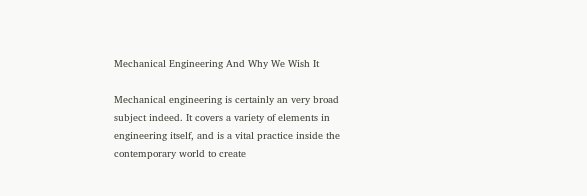Mechanical Engineering And Why We Wish It

Mechanical engineering is certainly an very broad subject indeed. It covers a variety of elements in engineering itself, and is a vital practice inside the contemporary world to create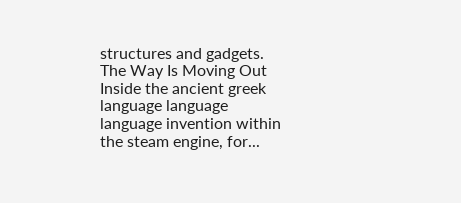structures and gadgets. The Way Is Moving Out Inside the ancient greek language language language invention within the steam engine, for...